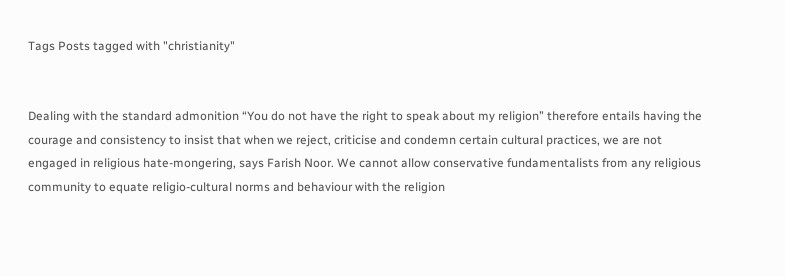Tags Posts tagged with "christianity"


Dealing with the standard admonition “You do not have the right to speak about my religion” therefore entails having the courage and consistency to insist that when we reject, criticise and condemn certain cultural practices, we are not engaged in religious hate-mongering, says Farish Noor. We cannot allow conservative fundamentalists from any religious community to equate religio-cultural norms and behaviour with the religion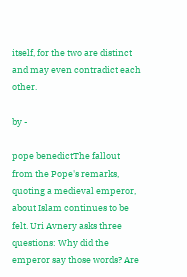itself, for the two are distinct and may even contradict each other.

by -

pope benedictThe fallout from the Pope's remarks, quoting a medieval emperor, about Islam continues to be felt. Uri Avnery asks three questions: Why did the emperor say those words? Are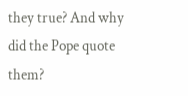they true? And why did the Pope quote them?